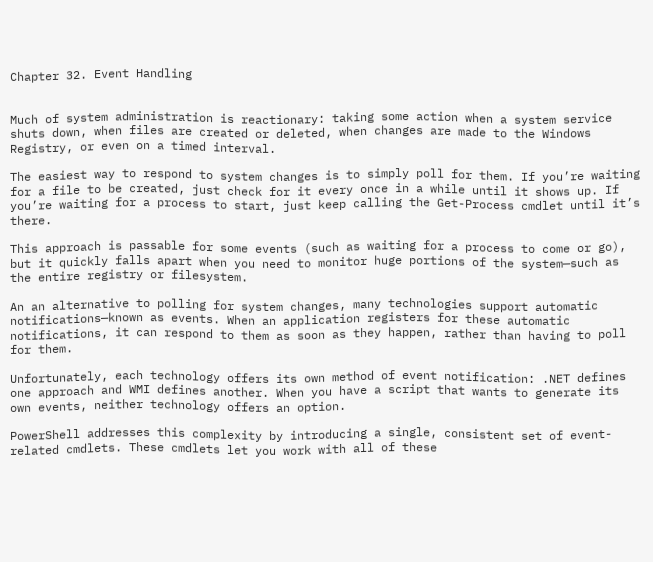Chapter 32. Event Handling


Much of system administration is reactionary: taking some action when a system service shuts down, when files are created or deleted, when changes are made to the Windows Registry, or even on a timed interval.

The easiest way to respond to system changes is to simply poll for them. If you’re waiting for a file to be created, just check for it every once in a while until it shows up. If you’re waiting for a process to start, just keep calling the Get-Process cmdlet until it’s there.

This approach is passable for some events (such as waiting for a process to come or go), but it quickly falls apart when you need to monitor huge portions of the system—such as the entire registry or filesystem.

An an alternative to polling for system changes, many technologies support automatic notifications—known as events. When an application registers for these automatic notifications, it can respond to them as soon as they happen, rather than having to poll for them.

Unfortunately, each technology offers its own method of event notification: .NET defines one approach and WMI defines another. When you have a script that wants to generate its own events, neither technology offers an option.

PowerShell addresses this complexity by introducing a single, consistent set of event-related cmdlets. These cmdlets let you work with all of these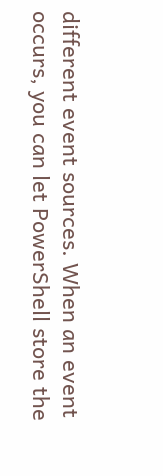different event sources. When an event occurs, you can let PowerShell store the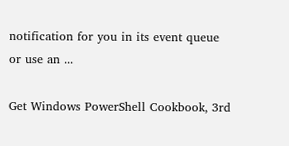notification for you in its event queue or use an ...

Get Windows PowerShell Cookbook, 3rd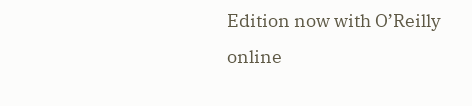Edition now with O’Reilly online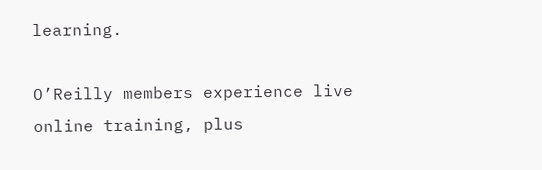learning.

O’Reilly members experience live online training, plus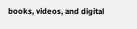books, videos, and digital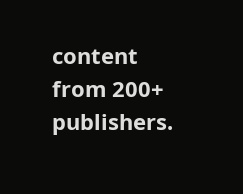content from 200+ publishers.